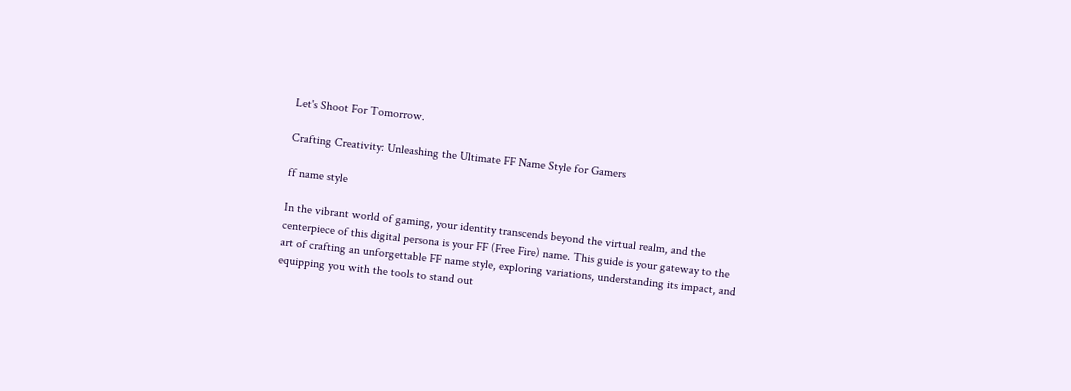Let's Shoot For Tomorrow.

Crafting Creativity: Unleashing the Ultimate FF Name Style for Gamers

ff name style

In the vibrant world of gaming, your identity transcends beyond the virtual realm, and the centerpiece of this digital persona is your FF (Free Fire) name. This guide is your gateway to the art of crafting an unforgettable FF name style, exploring variations, understanding its impact, and equipping you with the tools to stand out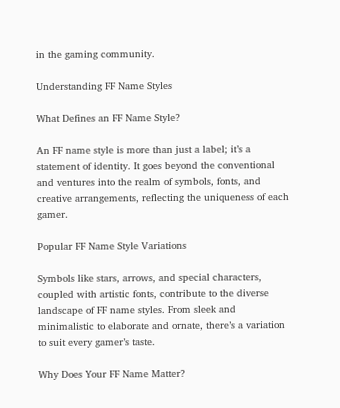in the gaming community.

Understanding FF Name Styles

What Defines an FF Name Style?

An FF name style is more than just a label; it’s a statement of identity. It goes beyond the conventional and ventures into the realm of symbols, fonts, and creative arrangements, reflecting the uniqueness of each gamer.

Popular FF Name Style Variations

Symbols like stars, arrows, and special characters, coupled with artistic fonts, contribute to the diverse landscape of FF name styles. From sleek and minimalistic to elaborate and ornate, there’s a variation to suit every gamer’s taste.

Why Does Your FF Name Matter?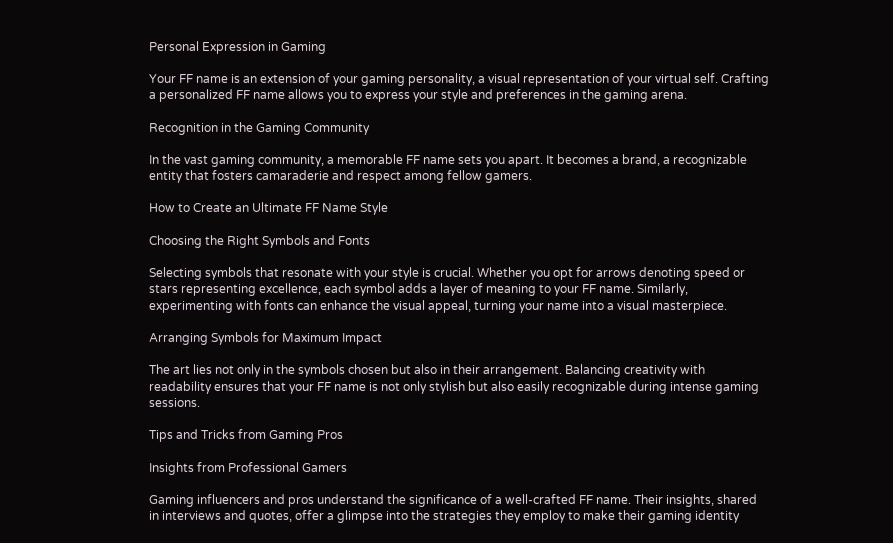Personal Expression in Gaming

Your FF name is an extension of your gaming personality, a visual representation of your virtual self. Crafting a personalized FF name allows you to express your style and preferences in the gaming arena.

Recognition in the Gaming Community

In the vast gaming community, a memorable FF name sets you apart. It becomes a brand, a recognizable entity that fosters camaraderie and respect among fellow gamers.

How to Create an Ultimate FF Name Style

Choosing the Right Symbols and Fonts

Selecting symbols that resonate with your style is crucial. Whether you opt for arrows denoting speed or stars representing excellence, each symbol adds a layer of meaning to your FF name. Similarly, experimenting with fonts can enhance the visual appeal, turning your name into a visual masterpiece.

Arranging Symbols for Maximum Impact

The art lies not only in the symbols chosen but also in their arrangement. Balancing creativity with readability ensures that your FF name is not only stylish but also easily recognizable during intense gaming sessions.

Tips and Tricks from Gaming Pros

Insights from Professional Gamers

Gaming influencers and pros understand the significance of a well-crafted FF name. Their insights, shared in interviews and quotes, offer a glimpse into the strategies they employ to make their gaming identity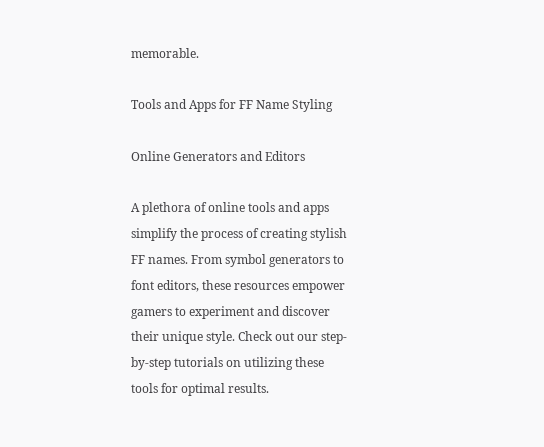memorable.

Tools and Apps for FF Name Styling

Online Generators and Editors

A plethora of online tools and apps simplify the process of creating stylish FF names. From symbol generators to font editors, these resources empower gamers to experiment and discover their unique style. Check out our step-by-step tutorials on utilizing these tools for optimal results.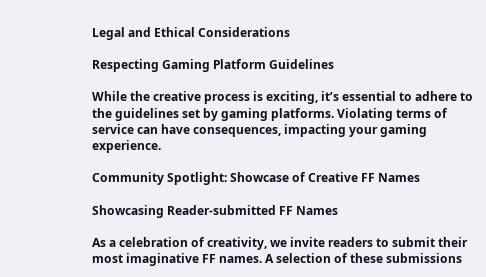Legal and Ethical Considerations

Respecting Gaming Platform Guidelines

While the creative process is exciting, it’s essential to adhere to the guidelines set by gaming platforms. Violating terms of service can have consequences, impacting your gaming experience.

Community Spotlight: Showcase of Creative FF Names

Showcasing Reader-submitted FF Names

As a celebration of creativity, we invite readers to submit their most imaginative FF names. A selection of these submissions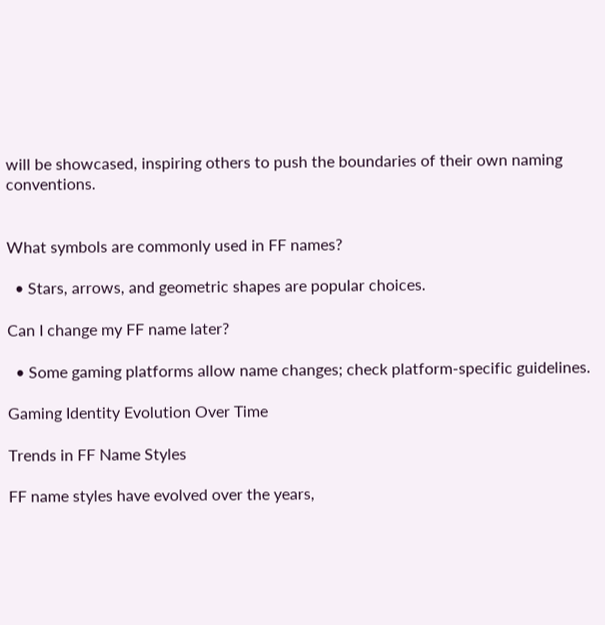will be showcased, inspiring others to push the boundaries of their own naming conventions.


What symbols are commonly used in FF names?

  • Stars, arrows, and geometric shapes are popular choices.

Can I change my FF name later?

  • Some gaming platforms allow name changes; check platform-specific guidelines.

Gaming Identity Evolution Over Time

Trends in FF Name Styles

FF name styles have evolved over the years,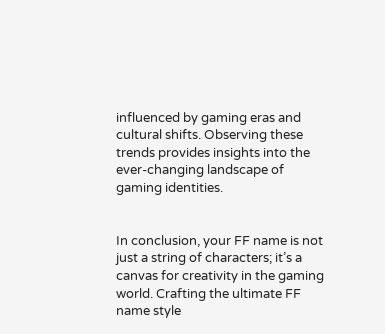influenced by gaming eras and cultural shifts. Observing these trends provides insights into the ever-changing landscape of gaming identities.


In conclusion, your FF name is not just a string of characters; it’s a canvas for creativity in the gaming world. Crafting the ultimate FF name style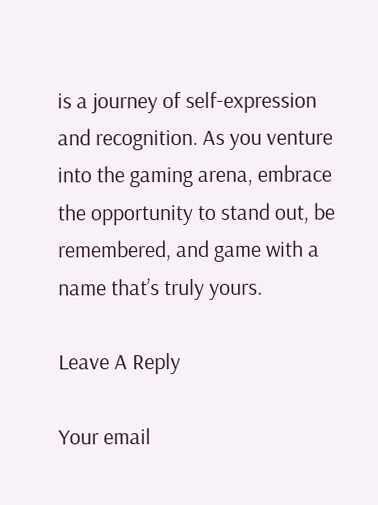is a journey of self-expression and recognition. As you venture into the gaming arena, embrace the opportunity to stand out, be remembered, and game with a name that’s truly yours.

Leave A Reply

Your email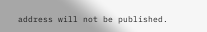address will not be published.